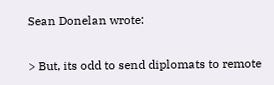Sean Donelan wrote:

> But, its odd to send diplomats to remote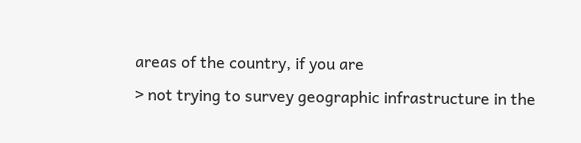areas of the country, if you are
> not trying to survey geographic infrastructure in the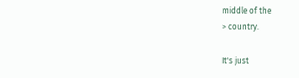middle of the
> country.

It's just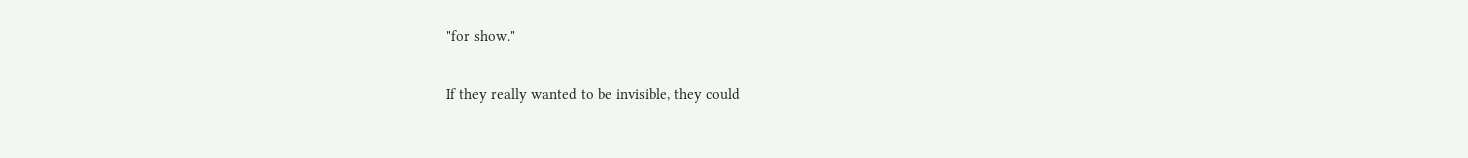"for show."

If they really wanted to be invisible, they could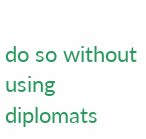do so without using
diplomats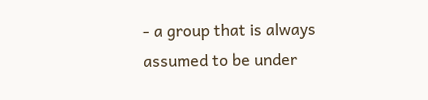- a group that is always assumed to be under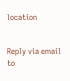location


Reply via email to